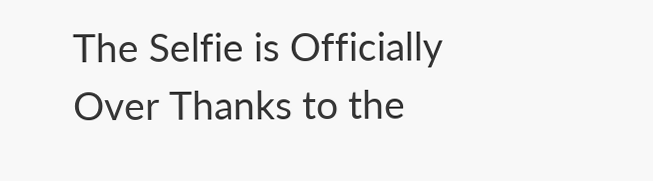The Selfie is Officially Over Thanks to the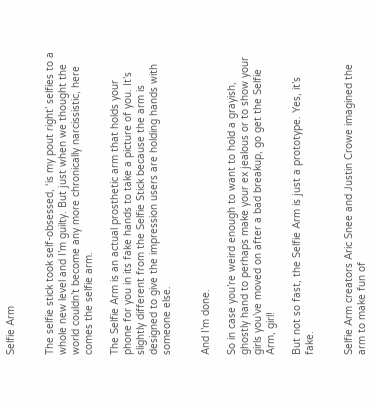Selfie Arm


The selfie stick took self-obsessed, ‘is my pout right’ selfies to a whole new level and I’m guilty. But just when we thought the world couldn’t become any more chronically narcissistic, here comes the selfie arm.

The Selfie Arm is an actual prosthetic arm that holds your phone for you in its fake hands to take a picture of you. It’s slightly different from the Selfie Stick because the arm is designed to give the impression users are holding hands with someone else.


And I’m done.

So in case you’re weird enough to want to hold a grayish, ghostly hand to perhaps make your ex jealous or to show your girls you’ve moved on after a bad breakup, go get the Selfie Arm, girl!

But not so fast, the Selfie Arm is just a prototype. Yes, it’s fake.


Selfie Arm creators Aric Snee and Justin Crowe imagined the arm to make fun of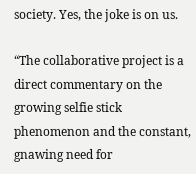society. Yes, the joke is on us.

“The collaborative project is a direct commentary on the growing selfie stick phenomenon and the constant, gnawing need for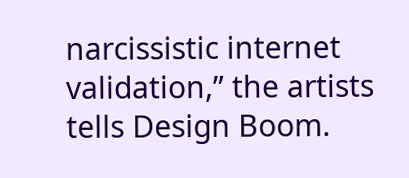narcissistic internet validation,” the artists tells Design Boom.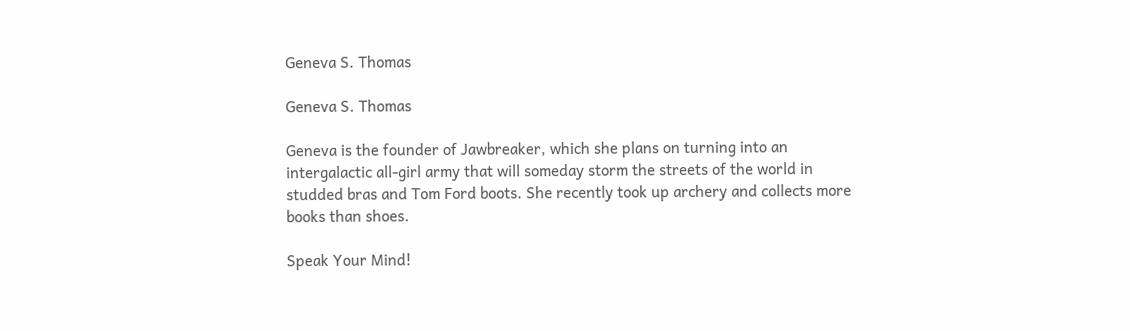Geneva S. Thomas

Geneva S. Thomas

Geneva is the founder of Jawbreaker, which she plans on turning into an intergalactic all-girl army that will someday storm the streets of the world in studded bras and Tom Ford boots. She recently took up archery and collects more books than shoes.

Speak Your Mind!